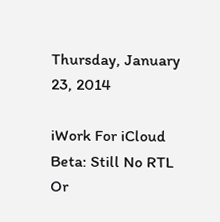Thursday, January 23, 2014

iWork For iCloud Beta: Still No RTL Or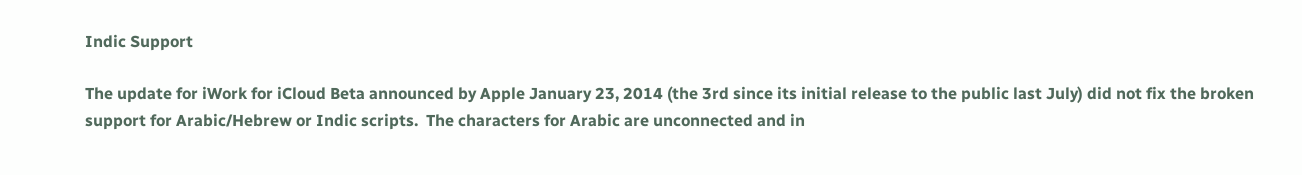Indic Support

The update for iWork for iCloud Beta announced by Apple January 23, 2014 (the 3rd since its initial release to the public last July) did not fix the broken support for Arabic/Hebrew or Indic scripts.  The characters for Arabic are unconnected and in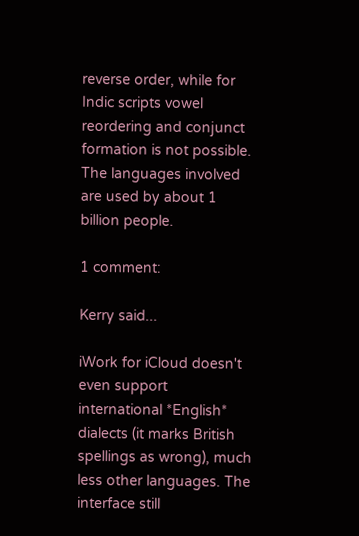reverse order, while for Indic scripts vowel reordering and conjunct formation is not possible.   The languages involved are used by about 1 billion people.

1 comment:

Kerry said...

iWork for iCloud doesn't even support international *English* dialects (it marks British spellings as wrong), much less other languages. The interface still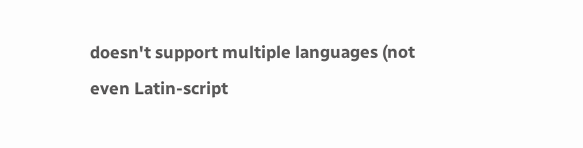doesn't support multiple languages (not even Latin-script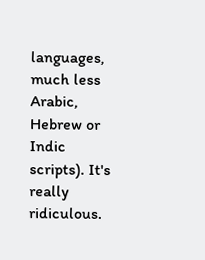languages, much less Arabic, Hebrew or Indic scripts). It's really ridiculous.